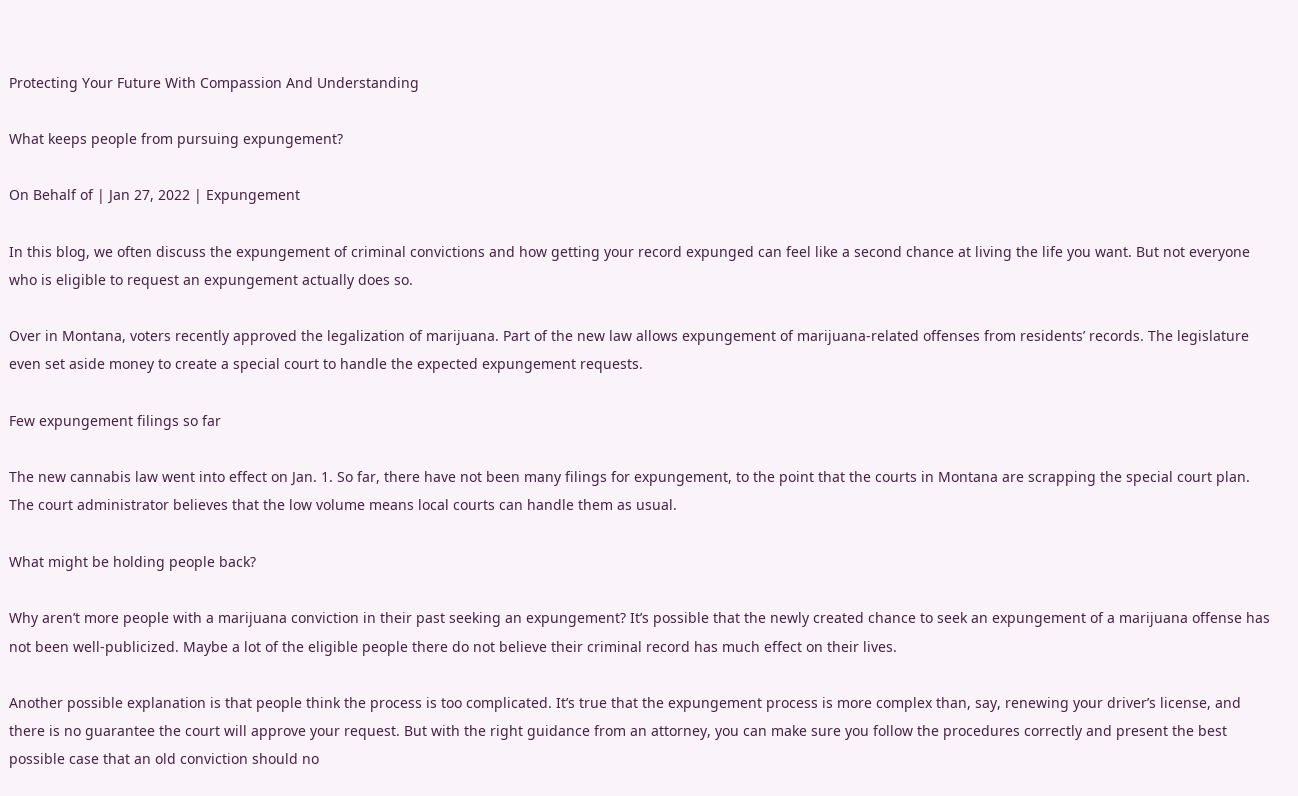Protecting Your Future With Compassion And Understanding

What keeps people from pursuing expungement?

On Behalf of | Jan 27, 2022 | Expungement

In this blog, we often discuss the expungement of criminal convictions and how getting your record expunged can feel like a second chance at living the life you want. But not everyone who is eligible to request an expungement actually does so.

Over in Montana, voters recently approved the legalization of marijuana. Part of the new law allows expungement of marijuana-related offenses from residents’ records. The legislature even set aside money to create a special court to handle the expected expungement requests.

Few expungement filings so far

The new cannabis law went into effect on Jan. 1. So far, there have not been many filings for expungement, to the point that the courts in Montana are scrapping the special court plan. The court administrator believes that the low volume means local courts can handle them as usual.

What might be holding people back?

Why aren’t more people with a marijuana conviction in their past seeking an expungement? It’s possible that the newly created chance to seek an expungement of a marijuana offense has not been well-publicized. Maybe a lot of the eligible people there do not believe their criminal record has much effect on their lives.

Another possible explanation is that people think the process is too complicated. It’s true that the expungement process is more complex than, say, renewing your driver’s license, and there is no guarantee the court will approve your request. But with the right guidance from an attorney, you can make sure you follow the procedures correctly and present the best possible case that an old conviction should no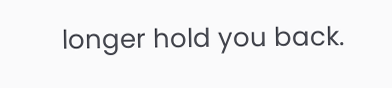longer hold you back.